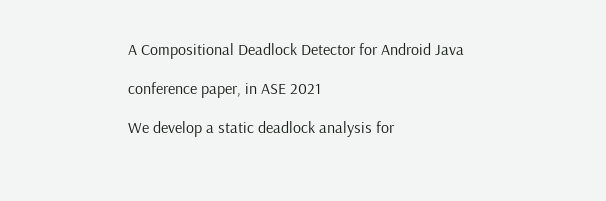A Compositional Deadlock Detector for Android Java

conference paper, in ASE 2021

We develop a static deadlock analysis for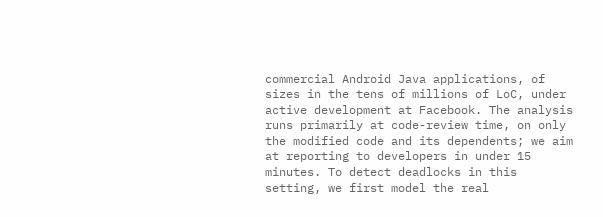commercial Android Java applications, of sizes in the tens of millions of LoC, under active development at Facebook. The analysis runs primarily at code-review time, on only the modified code and its dependents; we aim at reporting to developers in under 15 minutes. To detect deadlocks in this setting, we first model the real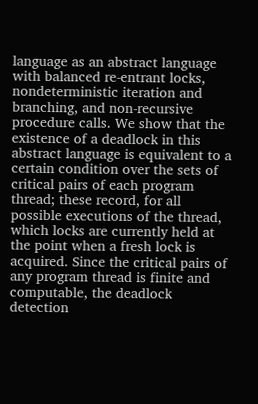language as an abstract language with balanced re-entrant locks, nondeterministic iteration and branching, and non-recursive procedure calls. We show that the existence of a deadlock in this abstract language is equivalent to a certain condition over the sets of critical pairs of each program thread; these record, for all possible executions of the thread, which locks are currently held at the point when a fresh lock is acquired. Since the critical pairs of any program thread is finite and computable, the deadlock detection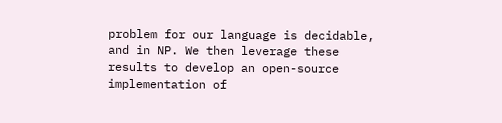problem for our language is decidable, and in NP. We then leverage these results to develop an open-source implementation of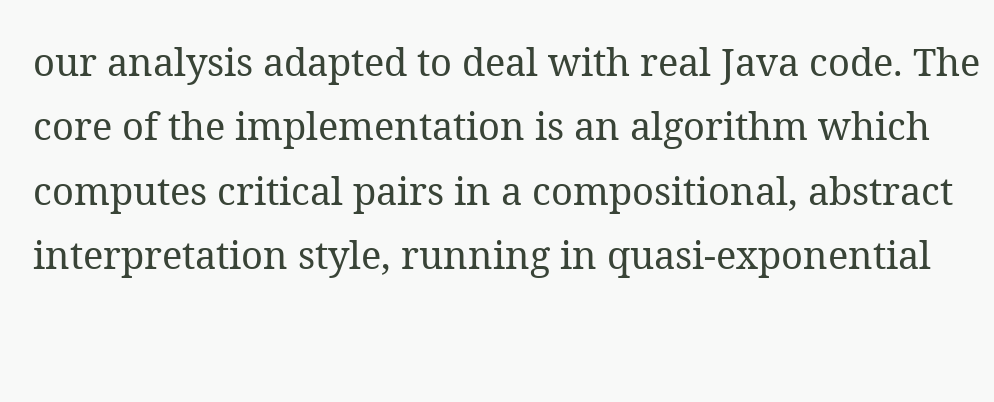our analysis adapted to deal with real Java code. The core of the implementation is an algorithm which computes critical pairs in a compositional, abstract interpretation style, running in quasi-exponential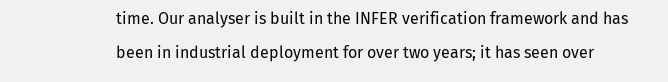time. Our analyser is built in the INFER verification framework and has been in industrial deployment for over two years; it has seen over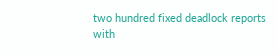two hundred fixed deadlock reports with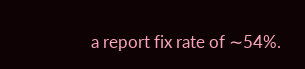a report fix rate of ∼54%.